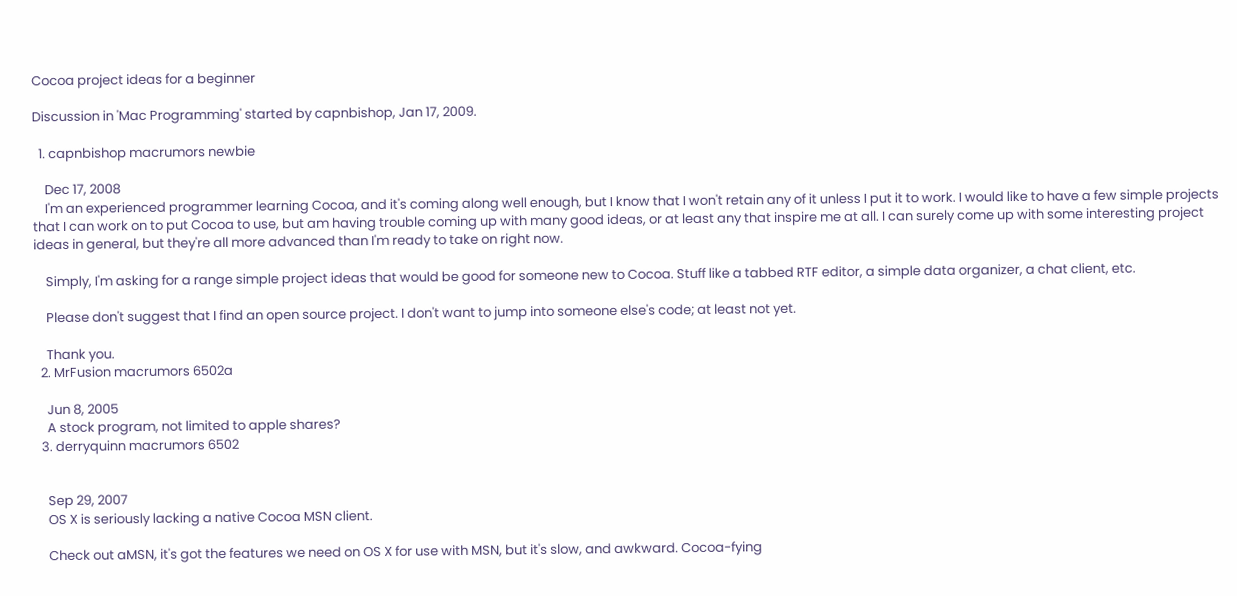Cocoa project ideas for a beginner

Discussion in 'Mac Programming' started by capnbishop, Jan 17, 2009.

  1. capnbishop macrumors newbie

    Dec 17, 2008
    I'm an experienced programmer learning Cocoa, and it's coming along well enough, but I know that I won't retain any of it unless I put it to work. I would like to have a few simple projects that I can work on to put Cocoa to use, but am having trouble coming up with many good ideas, or at least any that inspire me at all. I can surely come up with some interesting project ideas in general, but they're all more advanced than I'm ready to take on right now.

    Simply, I'm asking for a range simple project ideas that would be good for someone new to Cocoa. Stuff like a tabbed RTF editor, a simple data organizer, a chat client, etc.

    Please don't suggest that I find an open source project. I don't want to jump into someone else's code; at least not yet.

    Thank you.
  2. MrFusion macrumors 6502a

    Jun 8, 2005
    A stock program, not limited to apple shares?
  3. derryquinn macrumors 6502


    Sep 29, 2007
    OS X is seriously lacking a native Cocoa MSN client.

    Check out aMSN, it's got the features we need on OS X for use with MSN, but it's slow, and awkward. Cocoa-fying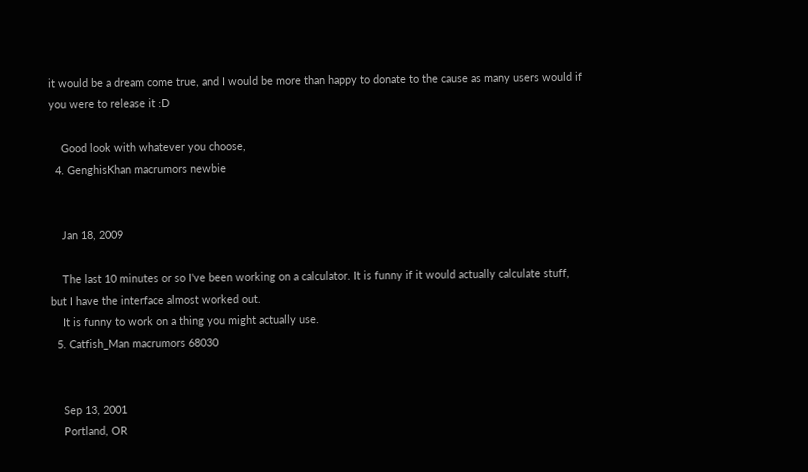it would be a dream come true, and I would be more than happy to donate to the cause as many users would if you were to release it :D

    Good look with whatever you choose,
  4. GenghisKhan macrumors newbie


    Jan 18, 2009

    The last 10 minutes or so I've been working on a calculator. It is funny if it would actually calculate stuff, but I have the interface almost worked out.
    It is funny to work on a thing you might actually use.
  5. Catfish_Man macrumors 68030


    Sep 13, 2001
    Portland, OR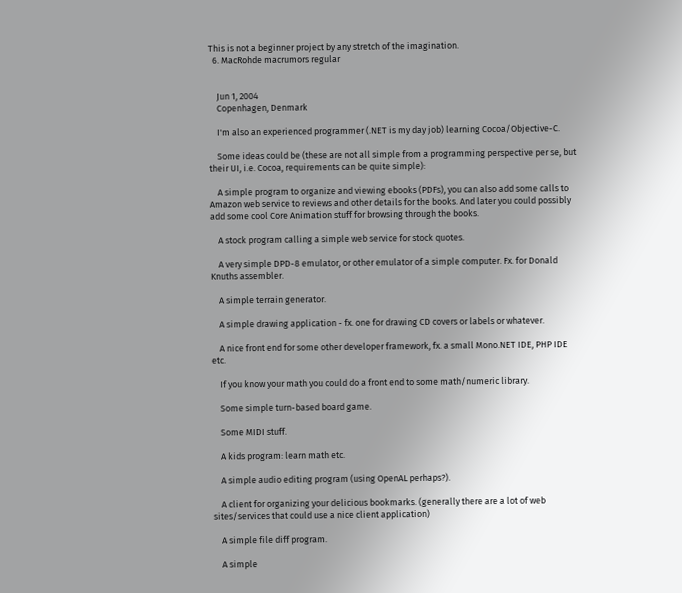This is not a beginner project by any stretch of the imagination.
  6. MacRohde macrumors regular


    Jun 1, 2004
    Copenhagen, Denmark

    I'm also an experienced programmer (.NET is my day job) learning Cocoa/Objective-C.

    Some ideas could be (these are not all simple from a programming perspective per se, but their UI, i.e. Cocoa, requirements can be quite simple):

    A simple program to organize and viewing ebooks (PDFs), you can also add some calls to Amazon web service to reviews and other details for the books. And later you could possibly add some cool Core Animation stuff for browsing through the books.

    A stock program calling a simple web service for stock quotes.

    A very simple DPD-8 emulator, or other emulator of a simple computer. Fx. for Donald Knuths assembler.

    A simple terrain generator.

    A simple drawing application - fx. one for drawing CD covers or labels or whatever.

    A nice front end for some other developer framework, fx. a small Mono.NET IDE, PHP IDE etc.

    If you know your math you could do a front end to some math/numeric library.

    Some simple turn-based board game.

    Some MIDI stuff.

    A kids program: learn math etc.

    A simple audio editing program (using OpenAL perhaps?).

    A client for organizing your delicious bookmarks. (generally there are a lot of web sites/services that could use a nice client application)

    A simple file diff program.

    A simple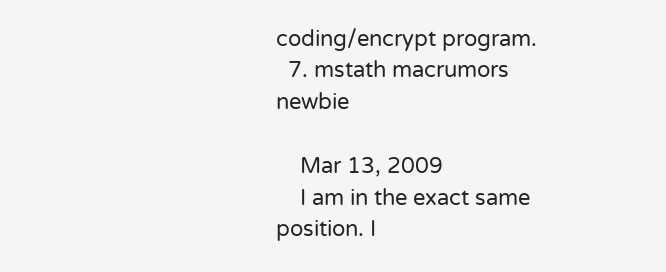coding/encrypt program.
  7. mstath macrumors newbie

    Mar 13, 2009
    I am in the exact same position. I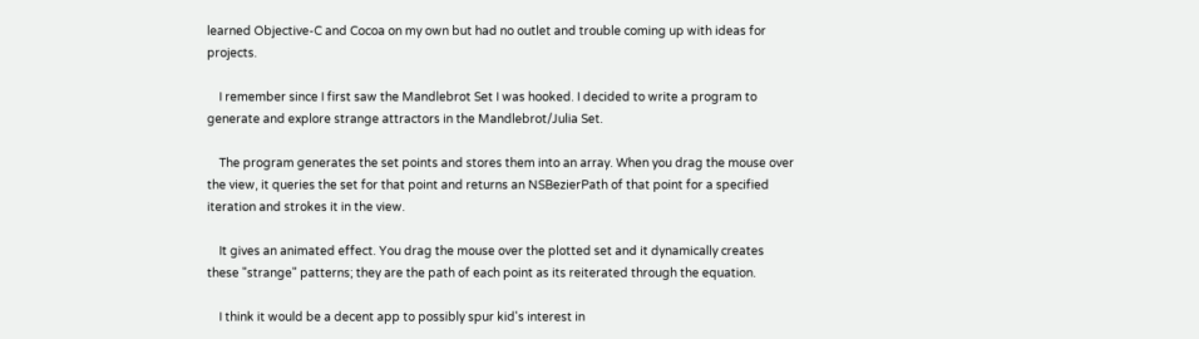learned Objective-C and Cocoa on my own but had no outlet and trouble coming up with ideas for projects.

    I remember since I first saw the Mandlebrot Set I was hooked. I decided to write a program to generate and explore strange attractors in the Mandlebrot/Julia Set.

    The program generates the set points and stores them into an array. When you drag the mouse over the view, it queries the set for that point and returns an NSBezierPath of that point for a specified iteration and strokes it in the view.

    It gives an animated effect. You drag the mouse over the plotted set and it dynamically creates these "strange" patterns; they are the path of each point as its reiterated through the equation.

    I think it would be a decent app to possibly spur kid's interest in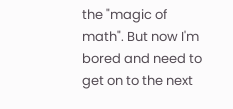the "magic of math". But now I'm bored and need to get on to the next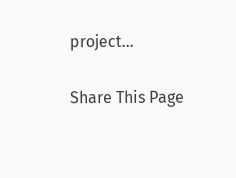project...

Share This Page